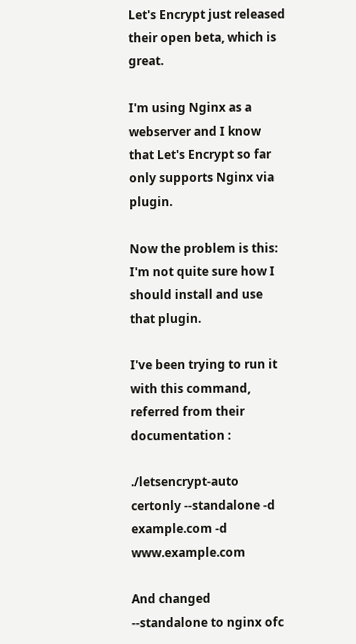Let's Encrypt just released their open beta, which is great.

I'm using Nginx as a webserver and I know that Let's Encrypt so far only supports Nginx via plugin.

Now the problem is this: I'm not quite sure how I should install and use that plugin.

I've been trying to run it with this command, referred from their documentation :

./letsencrypt-auto certonly --standalone -d example.com -d www.example.com

And changed --standalone to nginx ofc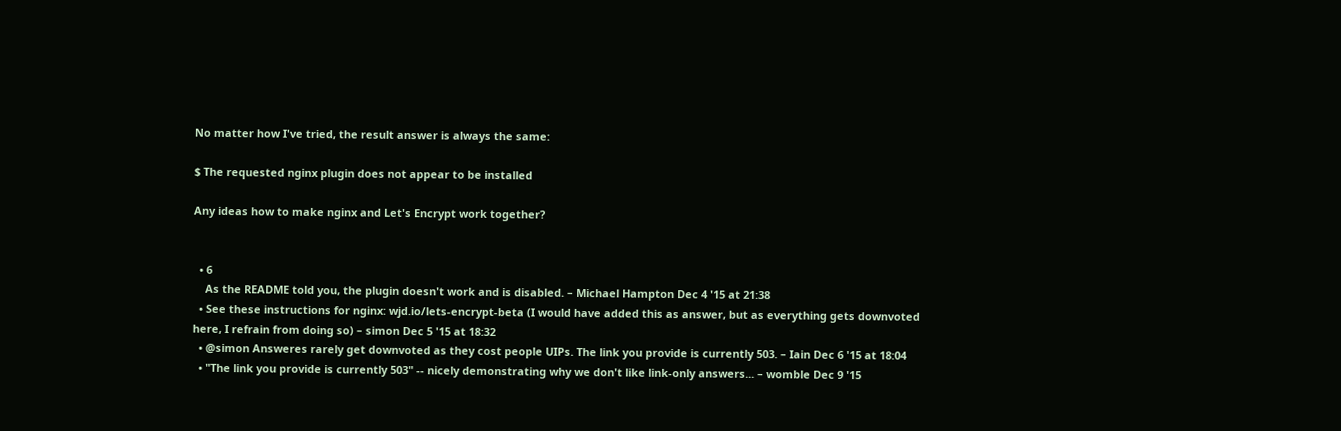No matter how I've tried, the result answer is always the same:

$ The requested nginx plugin does not appear to be installed

Any ideas how to make nginx and Let's Encrypt work together?


  • 6
    As the README told you, the plugin doesn't work and is disabled. – Michael Hampton Dec 4 '15 at 21:38
  • See these instructions for nginx: wjd.io/lets-encrypt-beta (I would have added this as answer, but as everything gets downvoted here, I refrain from doing so) – simon Dec 5 '15 at 18:32
  • @simon Answeres rarely get downvoted as they cost people UIPs. The link you provide is currently 503. – Iain Dec 6 '15 at 18:04
  • "The link you provide is currently 503" -- nicely demonstrating why we don't like link-only answers... – womble Dec 9 '15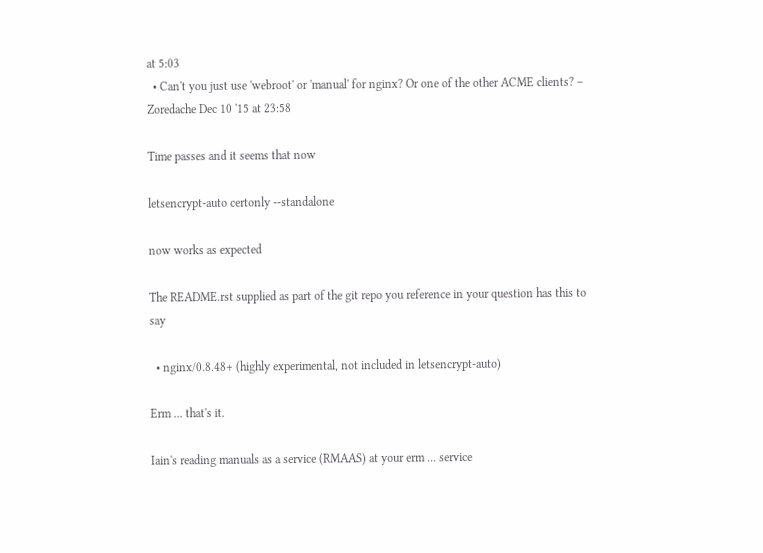at 5:03
  • Can't you just use 'webroot' or 'manual' for nginx? Or one of the other ACME clients? – Zoredache Dec 10 '15 at 23:58

Time passes and it seems that now

letsencrypt-auto certonly --standalone

now works as expected

The README.rst supplied as part of the git repo you reference in your question has this to say

  • nginx/0.8.48+ (highly experimental, not included in letsencrypt-auto)

Erm ... that's it.

Iain's reading manuals as a service (RMAAS) at your erm ... service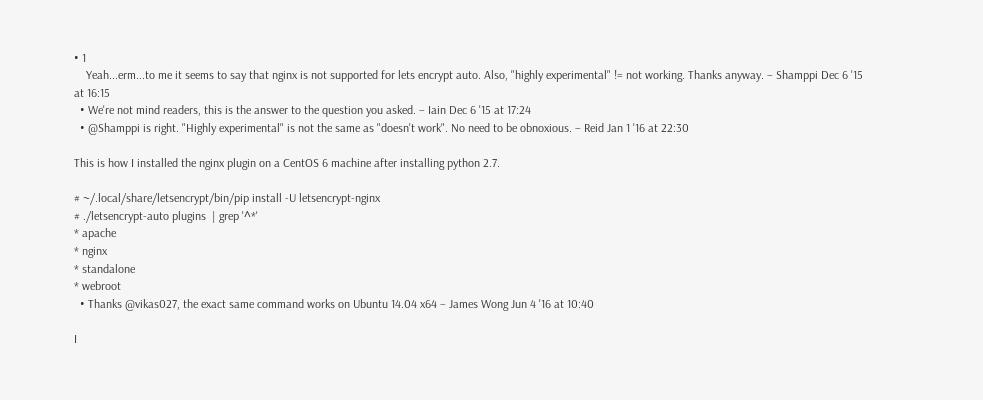• 1
    Yeah...erm...to me it seems to say that nginx is not supported for lets encrypt auto. Also, "highly experimental" != not working. Thanks anyway. – Shamppi Dec 6 '15 at 16:15
  • We're not mind readers, this is the answer to the question you asked. – Iain Dec 6 '15 at 17:24
  • @Shamppi is right. "Highly experimental" is not the same as "doesn't work". No need to be obnoxious. – Reid Jan 1 '16 at 22:30

This is how I installed the nginx plugin on a CentOS 6 machine after installing python 2.7.

# ~/.local/share/letsencrypt/bin/pip install -U letsencrypt-nginx
# ./letsencrypt-auto plugins  | grep '^*'
* apache
* nginx
* standalone
* webroot
  • Thanks @vikas027, the exact same command works on Ubuntu 14.04 x64 – James Wong Jun 4 '16 at 10:40

I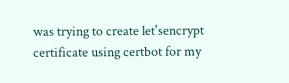was trying to create let'sencrypt certificate using certbot for my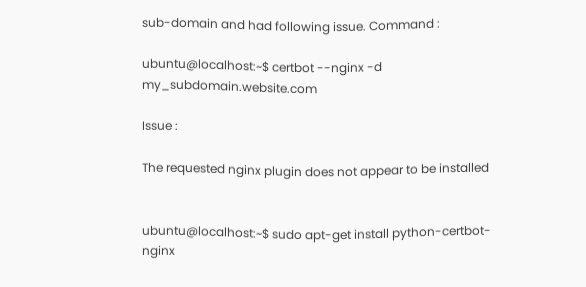sub-domain and had following issue. Command :

ubuntu@localhost:~$ certbot --nginx -d my_subdomain.website.com

Issue :

The requested nginx plugin does not appear to be installed


ubuntu@localhost:~$ sudo apt-get install python-certbot-nginx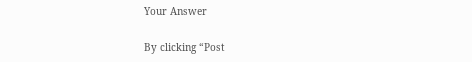Your Answer

By clicking “Post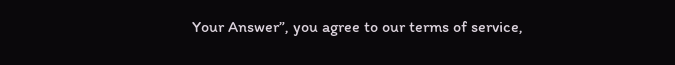Your Answer”, you agree to our terms of service,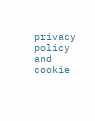privacy policy and cookie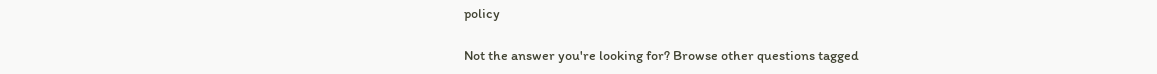policy

Not the answer you're looking for? Browse other questions tagged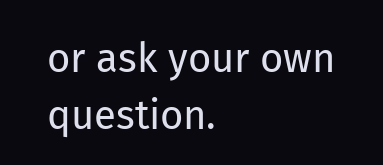or ask your own question.